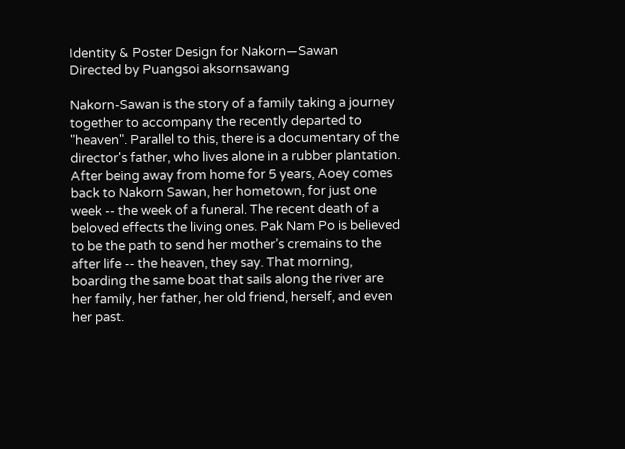Identity & Poster Design for Nakorn—Sawan
Directed by Puangsoi aksornsawang

Nakorn-Sawan is the story of a family taking a journey together to accompany the recently departed to "heaven". Parallel to this, there is a documentary of the director's father, who lives alone in a rubber plantation. After being away from home for 5 years, Aoey comes back to Nakorn Sawan, her hometown, for just one week -- the week of a funeral. The recent death of a beloved effects the living ones. Pak Nam Po is believed to be the path to send her mother’s cremains to the after life -- the heaven, they say. That morning, boarding the same boat that sails along the river are her family, her father, her old friend, herself, and even her past.